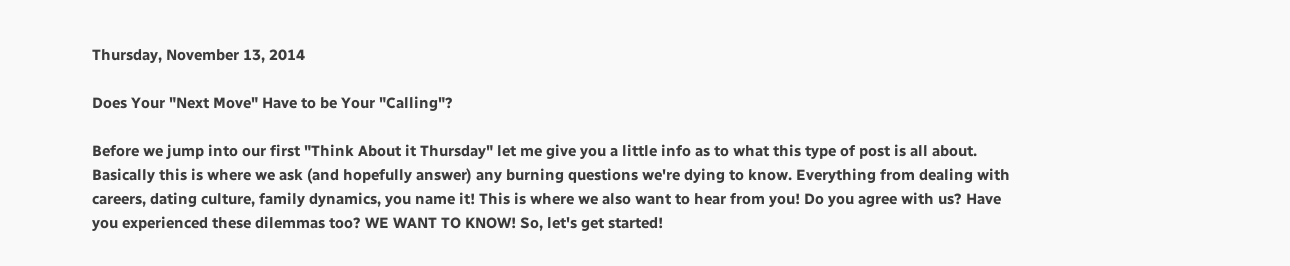Thursday, November 13, 2014

Does Your "Next Move" Have to be Your "Calling"?

Before we jump into our first "Think About it Thursday" let me give you a little info as to what this type of post is all about. Basically this is where we ask (and hopefully answer) any burning questions we're dying to know. Everything from dealing with careers, dating culture, family dynamics, you name it! This is where we also want to hear from you! Do you agree with us? Have you experienced these dilemmas too? WE WANT TO KNOW! So, let's get started!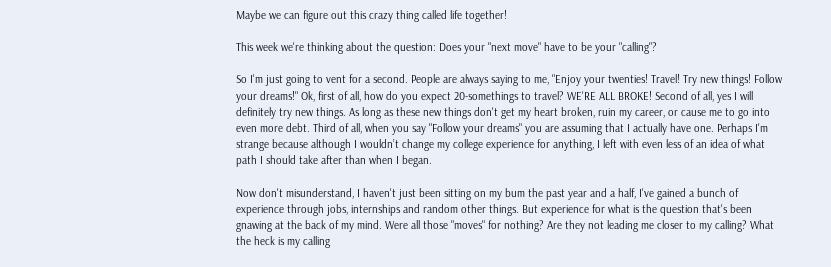Maybe we can figure out this crazy thing called life together!

This week we're thinking about the question: Does your "next move" have to be your "calling"?

So I'm just going to vent for a second. People are always saying to me, "Enjoy your twenties! Travel! Try new things! Follow your dreams!" Ok, first of all, how do you expect 20-somethings to travel? WE'RE ALL BROKE! Second of all, yes I will definitely try new things. As long as these new things don't get my heart broken, ruin my career, or cause me to go into even more debt. Third of all, when you say "Follow your dreams" you are assuming that I actually have one. Perhaps I'm strange because although I wouldn’t change my college experience for anything, I left with even less of an idea of what path I should take after than when I began.

Now don't misunderstand, I haven't just been sitting on my bum the past year and a half, I've gained a bunch of experience through jobs, internships and random other things. But experience for what is the question that's been gnawing at the back of my mind. Were all those "moves" for nothing? Are they not leading me closer to my calling? What the heck is my calling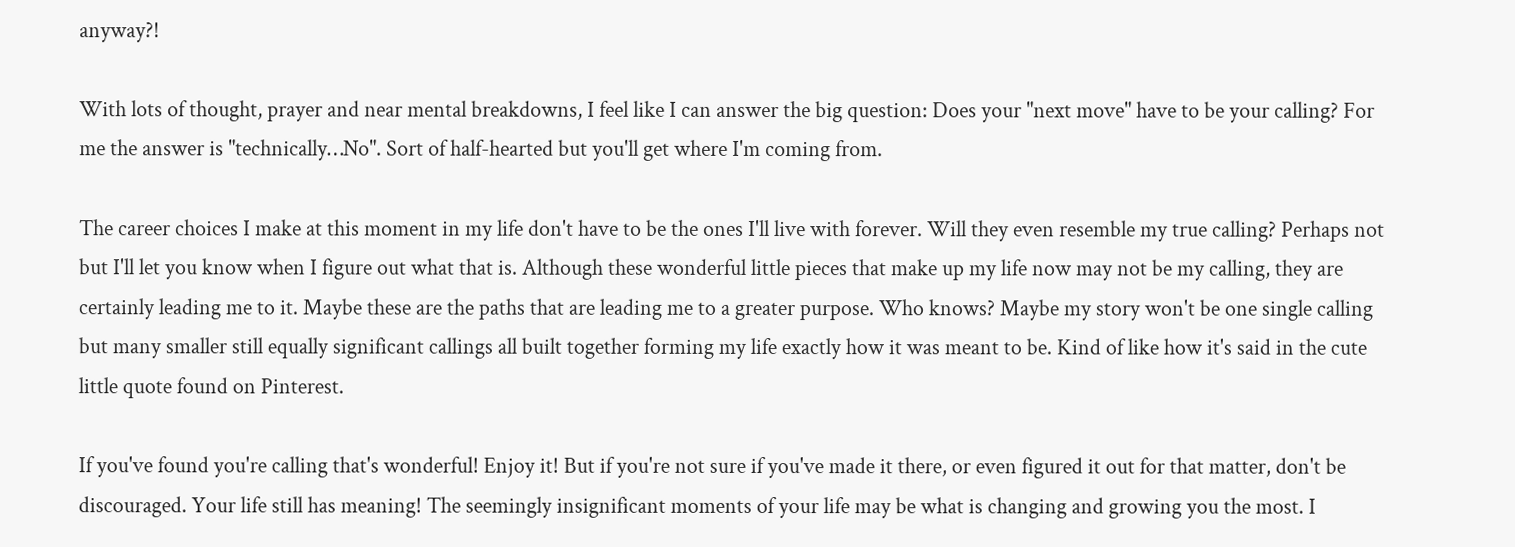anyway?!

With lots of thought, prayer and near mental breakdowns, I feel like I can answer the big question: Does your "next move" have to be your calling? For me the answer is "technically…No". Sort of half-hearted but you'll get where I'm coming from.

The career choices I make at this moment in my life don't have to be the ones I'll live with forever. Will they even resemble my true calling? Perhaps not but I'll let you know when I figure out what that is. Although these wonderful little pieces that make up my life now may not be my calling, they are certainly leading me to it. Maybe these are the paths that are leading me to a greater purpose. Who knows? Maybe my story won't be one single calling but many smaller still equally significant callings all built together forming my life exactly how it was meant to be. Kind of like how it's said in the cute little quote found on Pinterest.

If you've found you're calling that's wonderful! Enjoy it! But if you're not sure if you've made it there, or even figured it out for that matter, don't be discouraged. Your life still has meaning! The seemingly insignificant moments of your life may be what is changing and growing you the most. I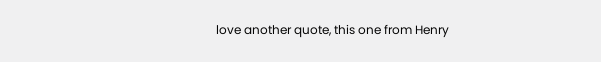love another quote, this one from Henry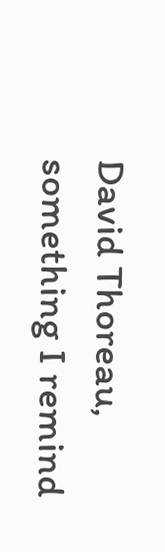David Thoreau, something I remind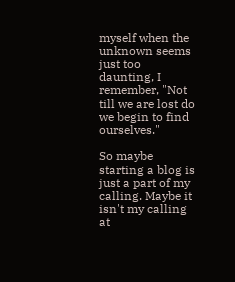myself when the unknown seems just too daunting, I remember, "Not till we are lost do we begin to find ourselves."

So maybe starting a blog is just a part of my calling. Maybe it isn't my calling at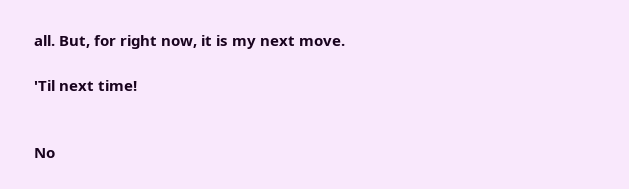all. But, for right now, it is my next move.

'Til next time!


No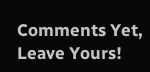Comments Yet, Leave Yours!